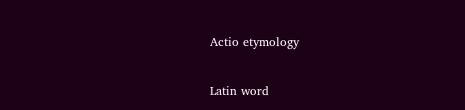Actio etymology


Latin word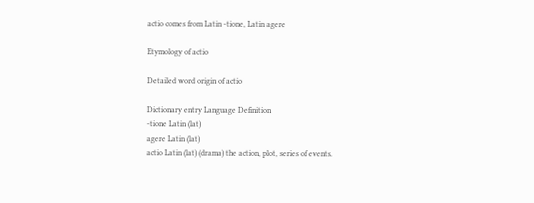actio comes from Latin -tione, Latin agere

Etymology of actio

Detailed word origin of actio

Dictionary entry Language Definition
-tione Latin (lat)
agere Latin (lat)
actio Latin (lat) (drama) the action, plot, series of events.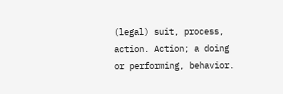(legal) suit, process, action. Action; a doing or performing, behavior.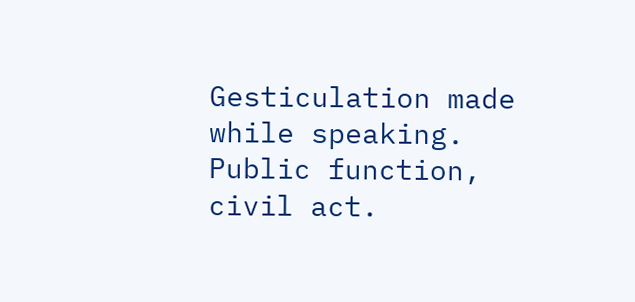Gesticulation made while speaking. Public function, civil act.